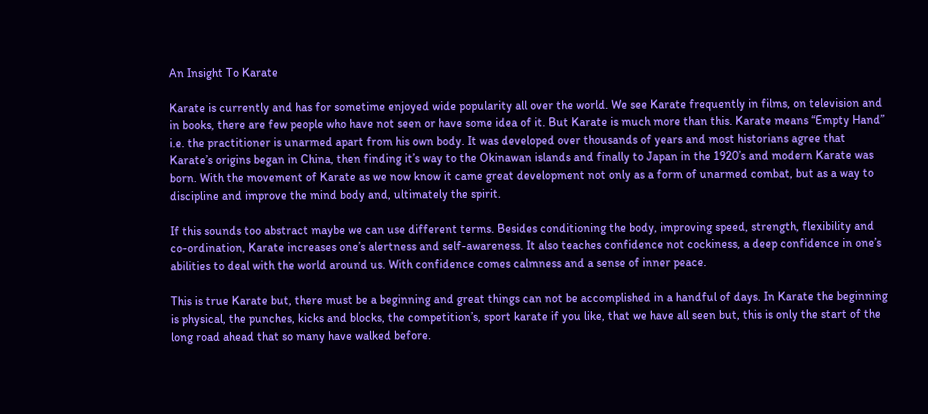An Insight To Karate

Karate is currently and has for sometime enjoyed wide popularity all over the world. We see Karate frequently in films, on television and in books, there are few people who have not seen or have some idea of it. But Karate is much more than this. Karate means “Empty Hand” i.e. the practitioner is unarmed apart from his own body. It was developed over thousands of years and most historians agree that Karate’s origins began in China, then finding it’s way to the Okinawan islands and finally to Japan in the 1920’s and modern Karate was born. With the movement of Karate as we now know it came great development not only as a form of unarmed combat, but as a way to discipline and improve the mind body and, ultimately the spirit.

If this sounds too abstract maybe we can use different terms. Besides conditioning the body, improving speed, strength, flexibility and co-ordination, Karate increases one’s alertness and self-awareness. It also teaches confidence not cockiness, a deep confidence in one’s abilities to deal with the world around us. With confidence comes calmness and a sense of inner peace.

This is true Karate but, there must be a beginning and great things can not be accomplished in a handful of days. In Karate the beginning is physical, the punches, kicks and blocks, the competition’s, sport karate if you like, that we have all seen but, this is only the start of the long road ahead that so many have walked before.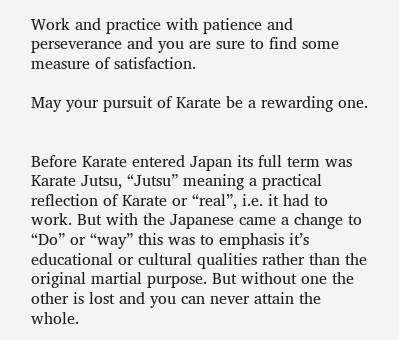Work and practice with patience and perseverance and you are sure to find some measure of satisfaction.

May your pursuit of Karate be a rewarding one.


Before Karate entered Japan its full term was Karate Jutsu, “Jutsu” meaning a practical reflection of Karate or “real”, i.e. it had to work. But with the Japanese came a change to “Do” or “way” this was to emphasis it’s educational or cultural qualities rather than the original martial purpose. But without one the other is lost and you can never attain the whole.